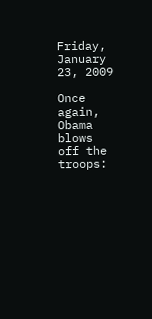Friday, January 23, 2009

Once again, Obama blows off the troops: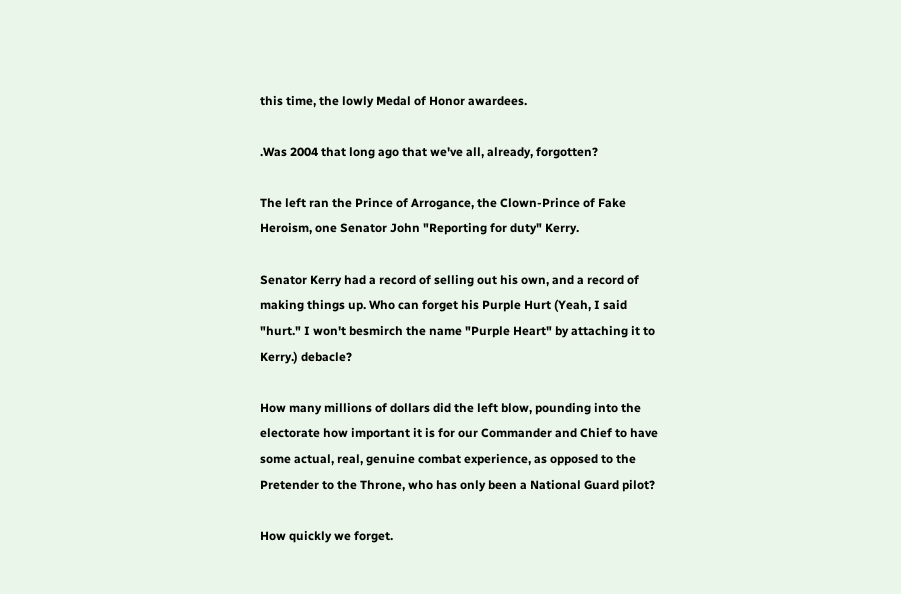this time, the lowly Medal of Honor awardees.

.Was 2004 that long ago that we've all, already, forgotten?

The left ran the Prince of Arrogance, the Clown-Prince of Fake Heroism, one Senator John "Reporting for duty" Kerry.

Senator Kerry had a record of selling out his own, and a record of making things up. Who can forget his Purple Hurt (Yeah, I said "hurt." I won't besmirch the name "Purple Heart" by attaching it to Kerry.) debacle?

How many millions of dollars did the left blow, pounding into the electorate how important it is for our Commander and Chief to have some actual, real, genuine combat experience, as opposed to the Pretender to the Throne, who has only been a National Guard pilot?

How quickly we forget.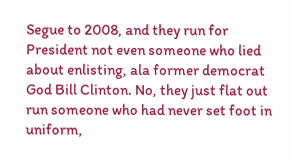Segue to 2008, and they run for President not even someone who lied about enlisting, ala former democrat God Bill Clinton. No, they just flat out run someone who had never set foot in uniform,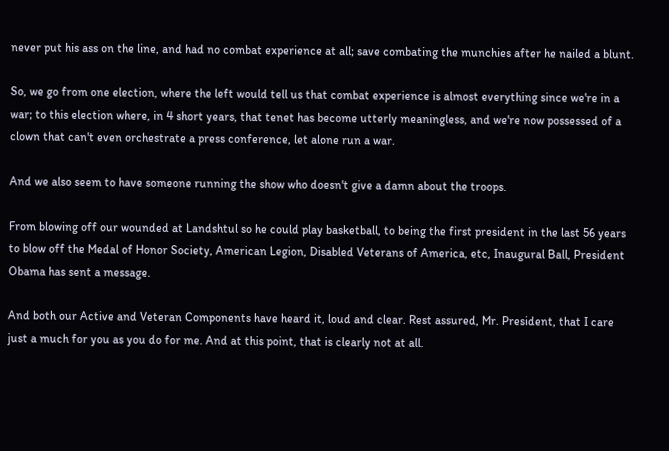never put his ass on the line, and had no combat experience at all; save combating the munchies after he nailed a blunt.

So, we go from one election, where the left would tell us that combat experience is almost everything since we're in a war; to this election where, in 4 short years, that tenet has become utterly meaningless, and we're now possessed of a clown that can't even orchestrate a press conference, let alone run a war.

And we also seem to have someone running the show who doesn't give a damn about the troops.

From blowing off our wounded at Landshtul so he could play basketball, to being the first president in the last 56 years to blow off the Medal of Honor Society, American Legion, Disabled Veterans of America, etc, Inaugural Ball, President Obama has sent a message.

And both our Active and Veteran Components have heard it, loud and clear. Rest assured, Mr. President, that I care just a much for you as you do for me. And at this point, that is clearly not at all.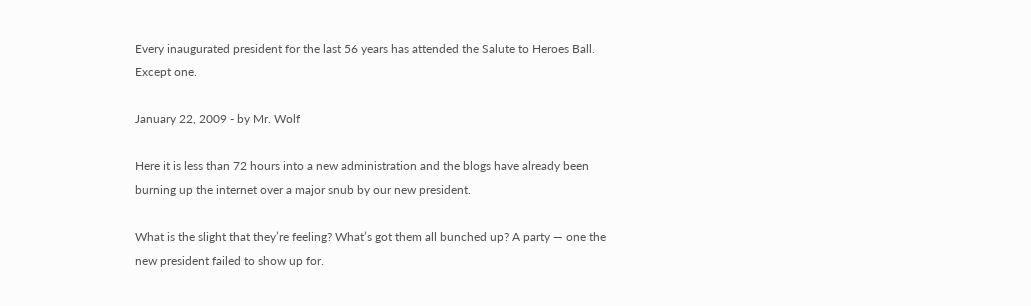Every inaugurated president for the last 56 years has attended the Salute to Heroes Ball. Except one.

January 22, 2009 - by Mr. Wolf

Here it is less than 72 hours into a new administration and the blogs have already been burning up the internet over a major snub by our new president.

What is the slight that they’re feeling? What’s got them all bunched up? A party — one the new president failed to show up for.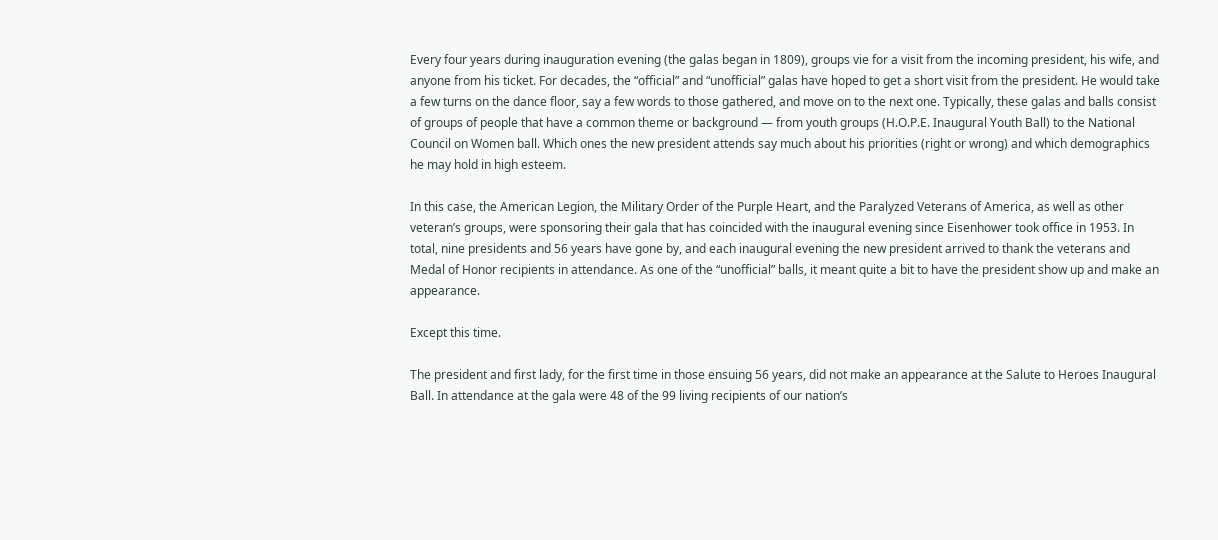Every four years during inauguration evening (the galas began in 1809), groups vie for a visit from the incoming president, his wife, and anyone from his ticket. For decades, the “official” and “unofficial” galas have hoped to get a short visit from the president. He would take a few turns on the dance floor, say a few words to those gathered, and move on to the next one. Typically, these galas and balls consist of groups of people that have a common theme or background — from youth groups (H.O.P.E. Inaugural Youth Ball) to the National Council on Women ball. Which ones the new president attends say much about his priorities (right or wrong) and which demographics he may hold in high esteem.

In this case, the American Legion, the Military Order of the Purple Heart, and the Paralyzed Veterans of America, as well as other veteran’s groups, were sponsoring their gala that has coincided with the inaugural evening since Eisenhower took office in 1953. In total, nine presidents and 56 years have gone by, and each inaugural evening the new president arrived to thank the veterans and Medal of Honor recipients in attendance. As one of the “unofficial” balls, it meant quite a bit to have the president show up and make an appearance.

Except this time.

The president and first lady, for the first time in those ensuing 56 years, did not make an appearance at the Salute to Heroes Inaugural Ball. In attendance at the gala were 48 of the 99 living recipients of our nation’s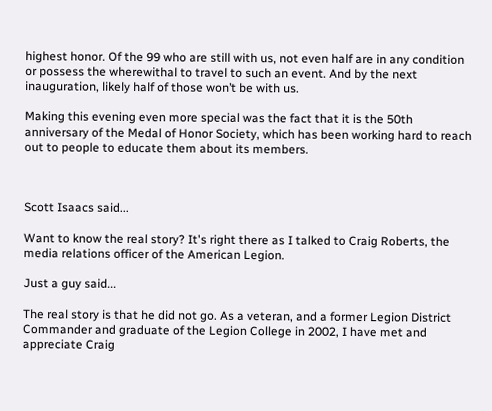highest honor. Of the 99 who are still with us, not even half are in any condition or possess the wherewithal to travel to such an event. And by the next inauguration, likely half of those won’t be with us.

Making this evening even more special was the fact that it is the 50th anniversary of the Medal of Honor Society, which has been working hard to reach out to people to educate them about its members.



Scott Isaacs said...

Want to know the real story? It's right there as I talked to Craig Roberts, the media relations officer of the American Legion.

Just a guy said...

The real story is that he did not go. As a veteran, and a former Legion District Commander and graduate of the Legion College in 2002, I have met and appreciate Craig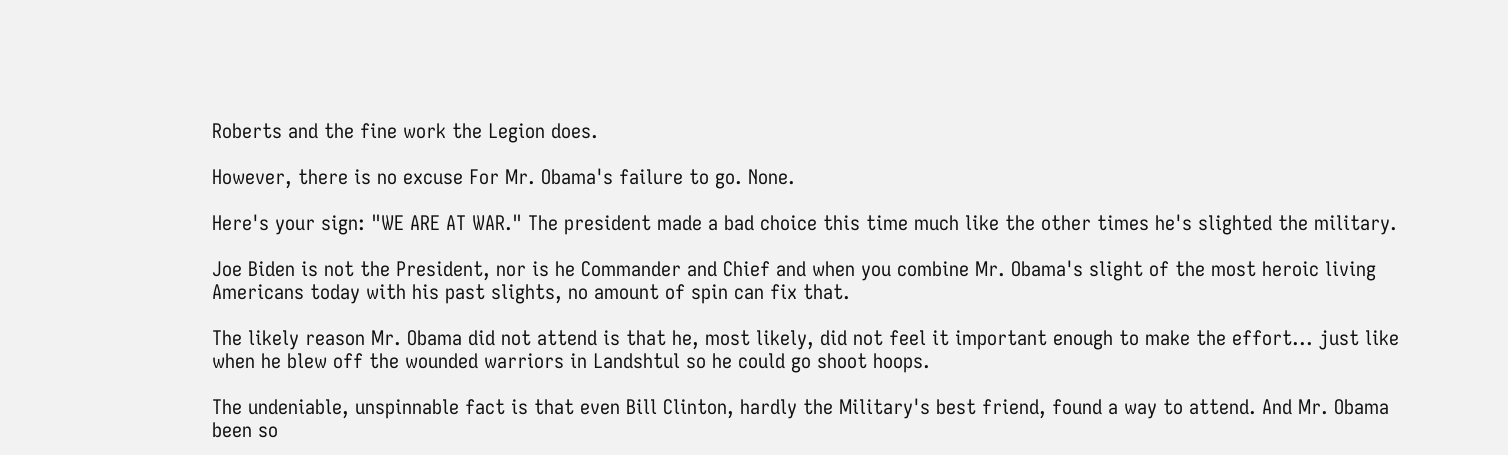Roberts and the fine work the Legion does.

However, there is no excuse For Mr. Obama's failure to go. None.

Here's your sign: "WE ARE AT WAR." The president made a bad choice this time much like the other times he's slighted the military.

Joe Biden is not the President, nor is he Commander and Chief and when you combine Mr. Obama's slight of the most heroic living Americans today with his past slights, no amount of spin can fix that.

The likely reason Mr. Obama did not attend is that he, most likely, did not feel it important enough to make the effort... just like when he blew off the wounded warriors in Landshtul so he could go shoot hoops.

The undeniable, unspinnable fact is that even Bill Clinton, hardly the Military's best friend, found a way to attend. And Mr. Obama been so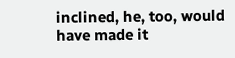inclined, he, too, would have made it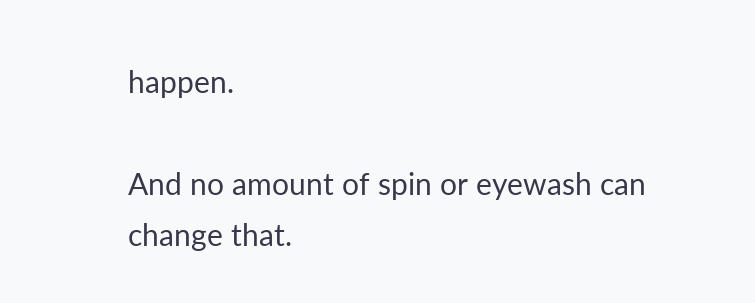happen.

And no amount of spin or eyewash can change that.